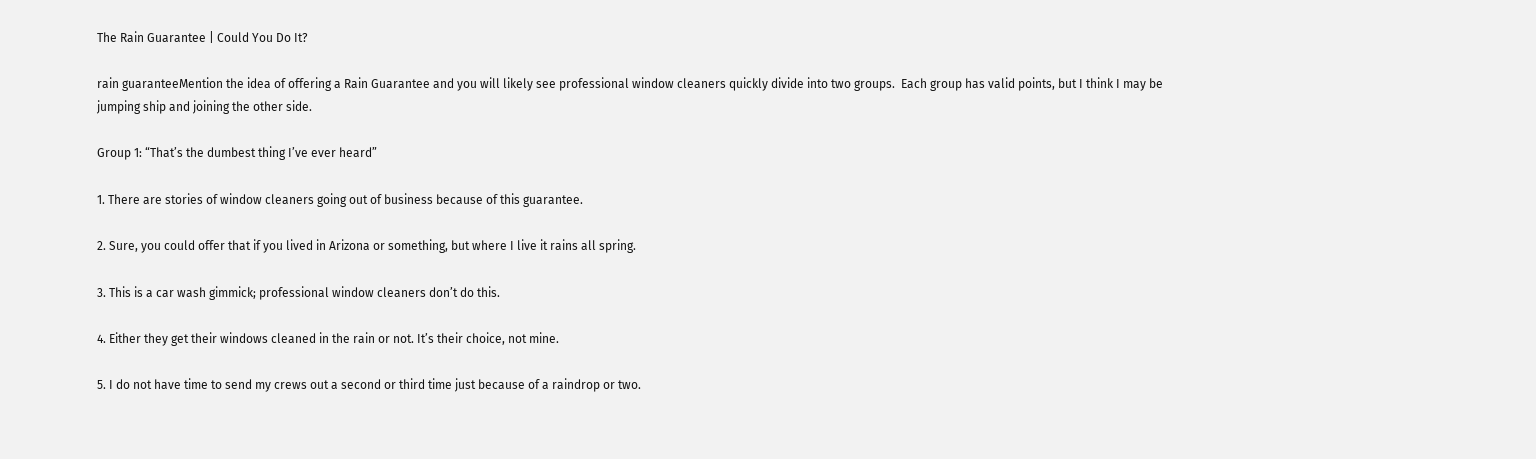The Rain Guarantee | Could You Do It?

rain guaranteeMention the idea of offering a Rain Guarantee and you will likely see professional window cleaners quickly divide into two groups.  Each group has valid points, but I think I may be jumping ship and joining the other side.

Group 1: “That’s the dumbest thing I’ve ever heard”

1. There are stories of window cleaners going out of business because of this guarantee.

2. Sure, you could offer that if you lived in Arizona or something, but where I live it rains all spring.

3. This is a car wash gimmick; professional window cleaners don’t do this.

4. Either they get their windows cleaned in the rain or not. It’s their choice, not mine.

5. I do not have time to send my crews out a second or third time just because of a raindrop or two.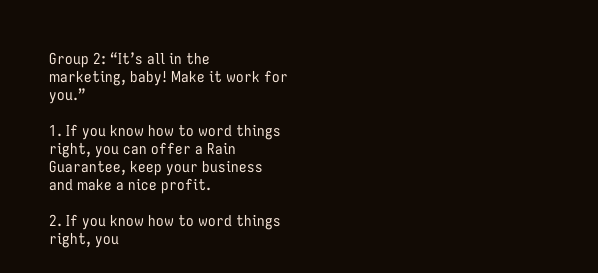Group 2: “It’s all in the marketing, baby! Make it work for you.”

1. If you know how to word things right, you can offer a Rain Guarantee, keep your business and make a nice profit.

2. If you know how to word things right, you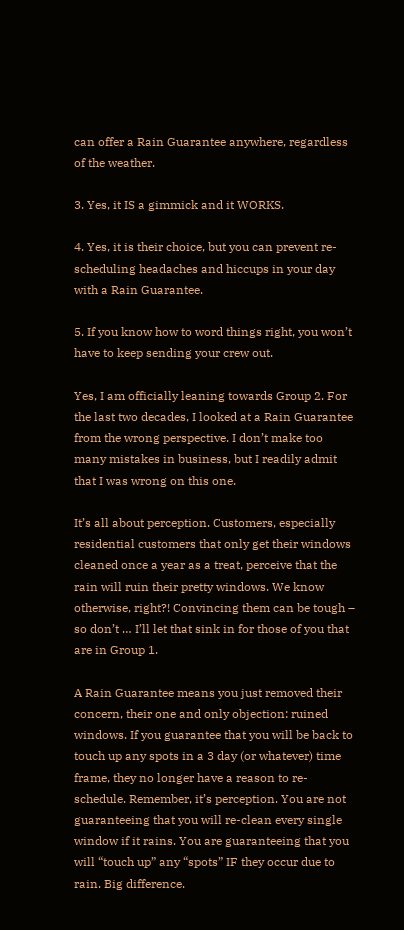can offer a Rain Guarantee anywhere, regardless of the weather.

3. Yes, it IS a gimmick and it WORKS.

4. Yes, it is their choice, but you can prevent re-scheduling headaches and hiccups in your day with a Rain Guarantee.

5. If you know how to word things right, you won’t have to keep sending your crew out.

Yes, I am officially leaning towards Group 2. For the last two decades, I looked at a Rain Guarantee from the wrong perspective. I don’t make too many mistakes in business, but I readily admit that I was wrong on this one.

It’s all about perception. Customers, especially residential customers that only get their windows cleaned once a year as a treat, perceive that the rain will ruin their pretty windows. We know otherwise, right?! Convincing them can be tough – so don’t … I’ll let that sink in for those of you that are in Group 1.

A Rain Guarantee means you just removed their concern, their one and only objection: ruined windows. If you guarantee that you will be back to touch up any spots in a 3 day (or whatever) time frame, they no longer have a reason to re-schedule. Remember, it’s perception. You are not guaranteeing that you will re-clean every single window if it rains. You are guaranteeing that you will “touch up” any “spots” IF they occur due to rain. Big difference.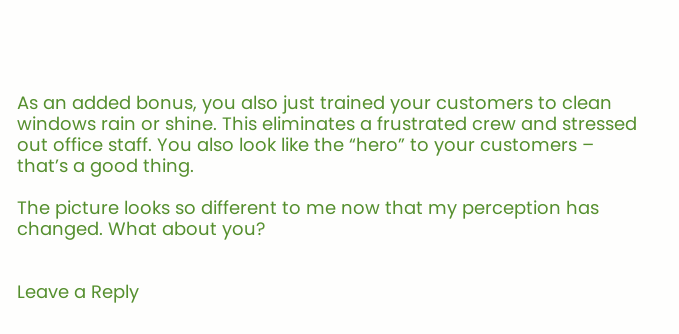As an added bonus, you also just trained your customers to clean windows rain or shine. This eliminates a frustrated crew and stressed out office staff. You also look like the “hero” to your customers – that’s a good thing.

The picture looks so different to me now that my perception has changed. What about you?


Leave a Reply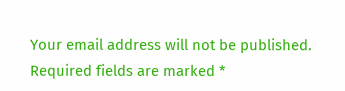Your email address will not be published. Required fields are marked *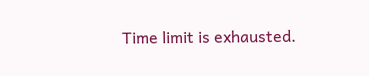Time limit is exhausted.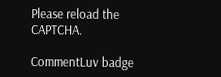Please reload the CAPTCHA.

CommentLuv badge